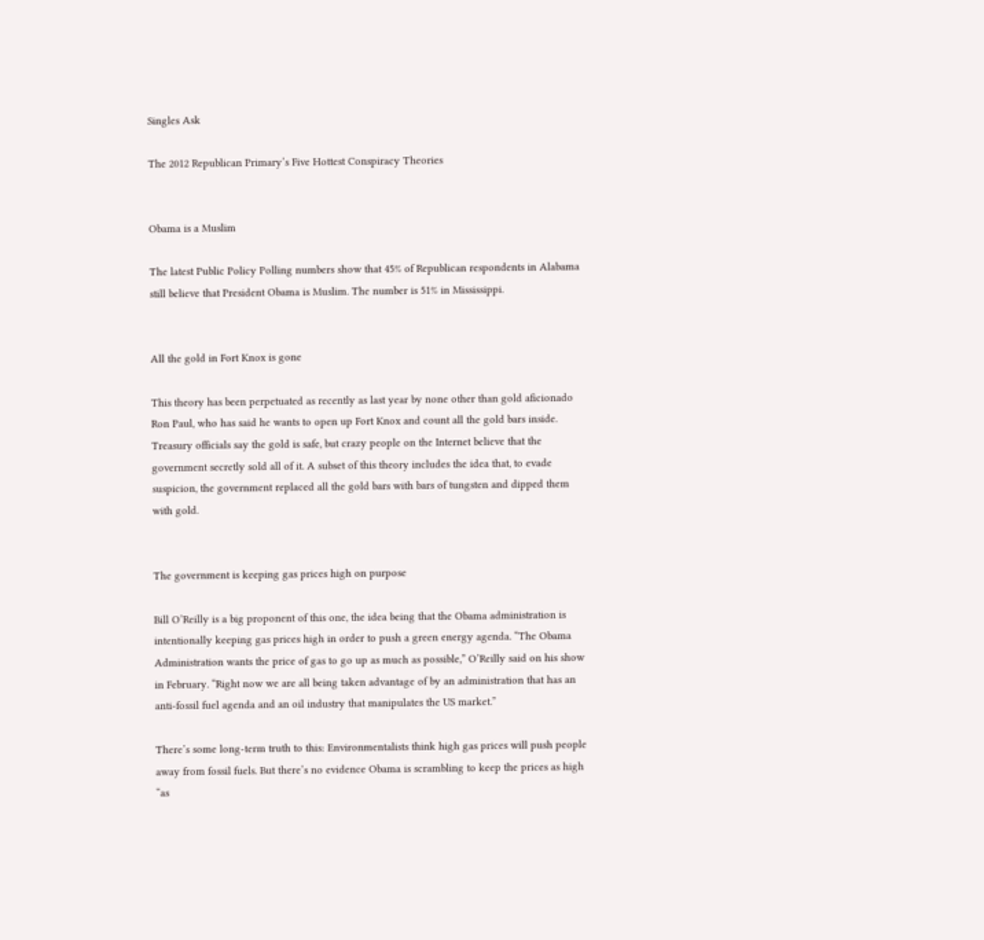Singles Ask

The 2012 Republican Primary’s Five Hottest Conspiracy Theories


Obama is a Muslim

The latest Public Policy Polling numbers show that 45% of Republican respondents in Alabama still believe that President Obama is Muslim. The number is 51% in Mississippi.


All the gold in Fort Knox is gone

This theory has been perpetuated as recently as last year by none other than gold aficionado Ron Paul, who has said he wants to open up Fort Knox and count all the gold bars inside. Treasury officials say the gold is safe, but crazy people on the Internet believe that the government secretly sold all of it. A subset of this theory includes the idea that, to evade suspicion, the government replaced all the gold bars with bars of tungsten and dipped them with gold.


The government is keeping gas prices high on purpose

Bill O’Reilly is a big proponent of this one, the idea being that the Obama administration is intentionally keeping gas prices high in order to push a green energy agenda. “The Obama Administration wants the price of gas to go up as much as possible,” O’Reilly said on his show in February. “Right now we are all being taken advantage of by an administration that has an anti-fossil fuel agenda and an oil industry that manipulates the US market.”

There’s some long-term truth to this: Environmentalists think high gas prices will push people away from fossil fuels. But there’s no evidence Obama is scrambling to keep the prices as high “as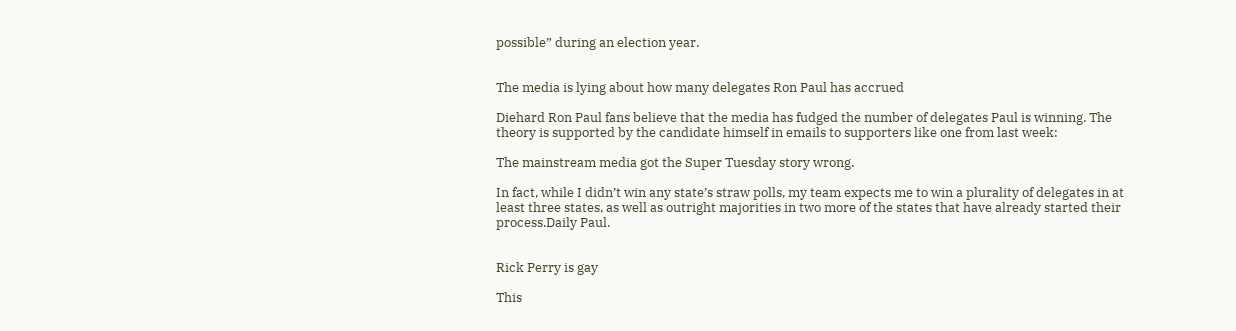possible” during an election year.


The media is lying about how many delegates Ron Paul has accrued

Diehard Ron Paul fans believe that the media has fudged the number of delegates Paul is winning. The theory is supported by the candidate himself in emails to supporters like one from last week:

The mainstream media got the Super Tuesday story wrong.

In fact, while I didn’t win any state’s straw polls, my team expects me to win a plurality of delegates in at least three states, as well as outright majorities in two more of the states that have already started their process.Daily Paul.


Rick Perry is gay

This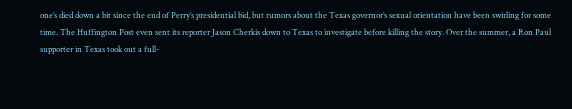one’s died down a bit since the end of Perry’s presidential bid, but rumors about the Texas governor’s sexual orientation have been swirling for some time. The Huffington Post even sent its reporter Jason Cherkis down to Texas to investigate before killing the story. Over the summer, a Ron Paul supporter in Texas took out a full-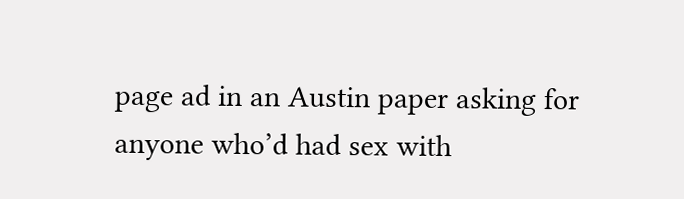page ad in an Austin paper asking for anyone who’d had sex with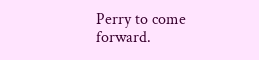Perry to come forward.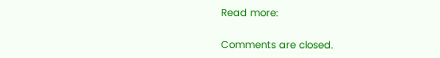Read more:

Comments are closed.